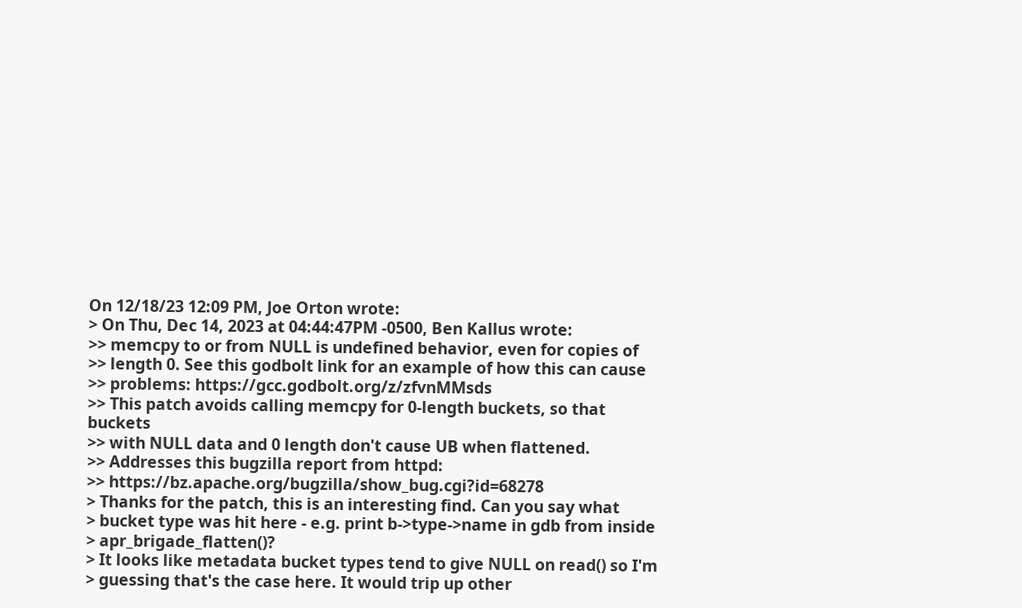On 12/18/23 12:09 PM, Joe Orton wrote:
> On Thu, Dec 14, 2023 at 04:44:47PM -0500, Ben Kallus wrote:
>> memcpy to or from NULL is undefined behavior, even for copies of
>> length 0. See this godbolt link for an example of how this can cause
>> problems: https://gcc.godbolt.org/z/zfvnMMsds
>> This patch avoids calling memcpy for 0-length buckets, so that buckets
>> with NULL data and 0 length don't cause UB when flattened.
>> Addresses this bugzilla report from httpd:
>> https://bz.apache.org/bugzilla/show_bug.cgi?id=68278
> Thanks for the patch, this is an interesting find. Can you say what
> bucket type was hit here - e.g. print b->type->name in gdb from inside
> apr_brigade_flatten()?
> It looks like metadata bucket types tend to give NULL on read() so I'm
> guessing that's the case here. It would trip up other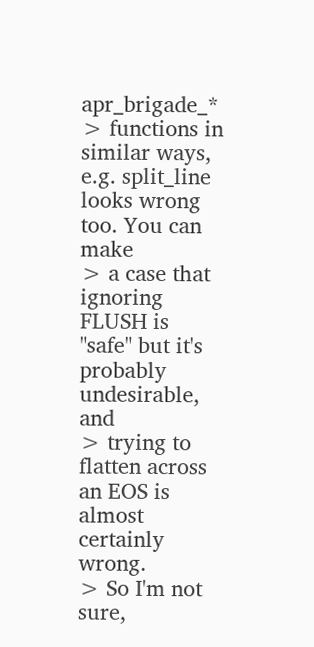apr_brigade_*
> functions in similar ways, e.g. split_line looks wrong too. You can make
> a case that ignoring FLUSH is "safe" but it's probably undesirable, and
> trying to flatten across an EOS is almost certainly wrong.
> So I'm not sure,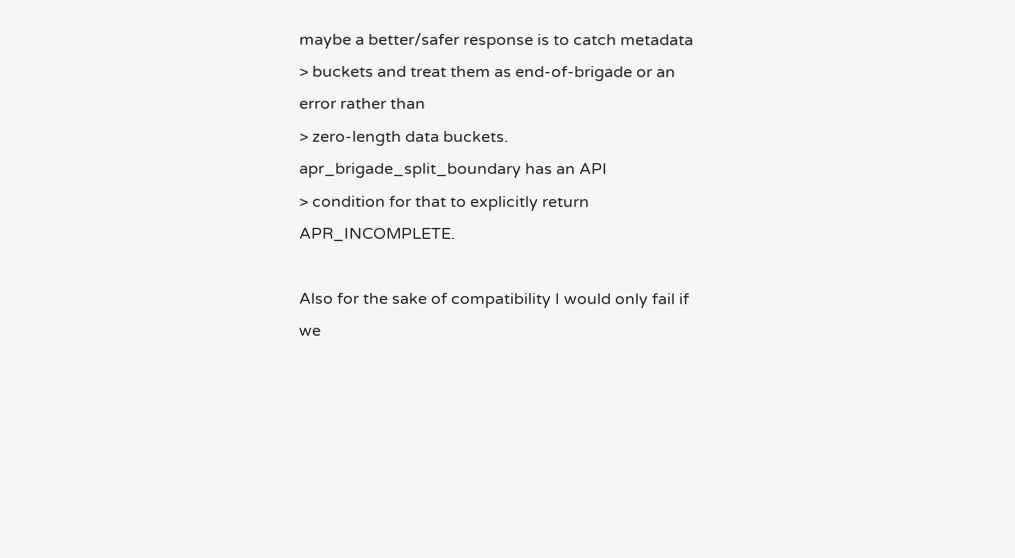maybe a better/safer response is to catch metadata
> buckets and treat them as end-of-brigade or an error rather than
> zero-length data buckets. apr_brigade_split_boundary has an API
> condition for that to explicitly return APR_INCOMPLETE.

Also for the sake of compatibility I would only fail if we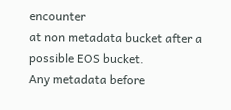encounter
at non metadata bucket after a possible EOS bucket.
Any metadata before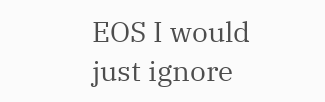EOS I would just ignore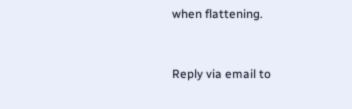when flattening.



Reply via email to